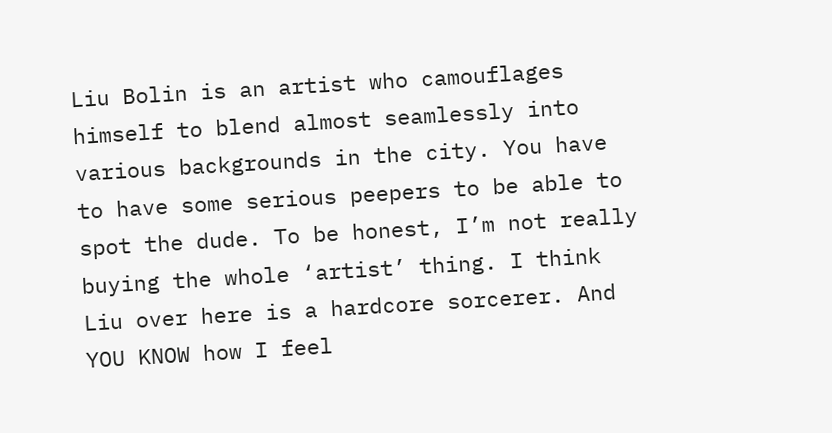Liu Bolin is an artist who camouflages himself to blend almost seamlessly into various backgrounds in the city. You have to have some serious peepers to be able to spot the dude. To be honest, I’m not really buying the whole ‘artist’ thing. I think Liu over here is a hardcore sorcerer. And YOU KNOW how I feel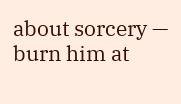about sorcery — burn him at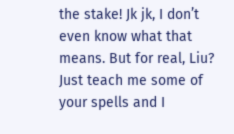the stake! Jk jk, I don’t even know what that means. But for real, Liu? Just teach me some of your spells and I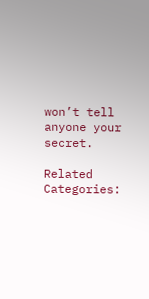won’t tell anyone your secret.

Related Categories: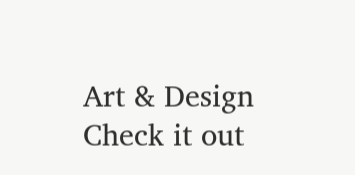Art & Design
Check it out